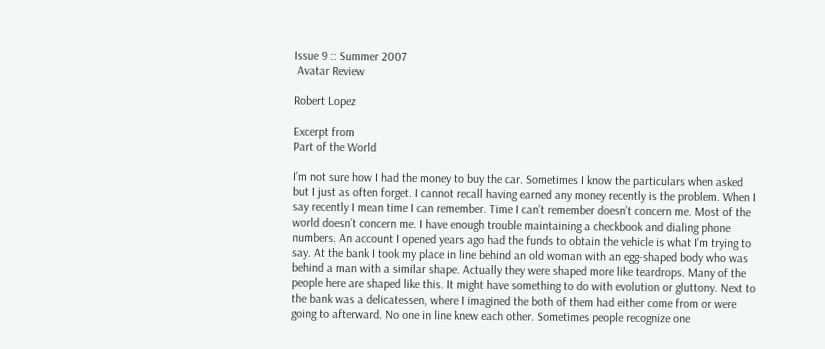Issue 9 :: Summer 2007
 Avatar Review

Robert Lopez

Excerpt from
Part of the World

I’m not sure how I had the money to buy the car. Sometimes I know the particulars when asked but I just as often forget. I cannot recall having earned any money recently is the problem. When I say recently I mean time I can remember. Time I can’t remember doesn’t concern me. Most of the world doesn’t concern me. I have enough trouble maintaining a checkbook and dialing phone numbers. An account I opened years ago had the funds to obtain the vehicle is what I’m trying to say. At the bank I took my place in line behind an old woman with an egg-shaped body who was behind a man with a similar shape. Actually they were shaped more like teardrops. Many of the people here are shaped like this. It might have something to do with evolution or gluttony. Next to the bank was a delicatessen, where I imagined the both of them had either come from or were going to afterward. No one in line knew each other. Sometimes people recognize one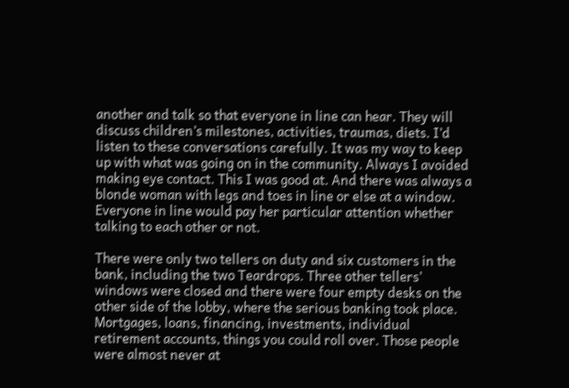another and talk so that everyone in line can hear. They will discuss children’s milestones, activities, traumas, diets. I’d listen to these conversations carefully. It was my way to keep up with what was going on in the community. Always I avoided making eye contact. This I was good at. And there was always a blonde woman with legs and toes in line or else at a window. Everyone in line would pay her particular attention whether talking to each other or not.

There were only two tellers on duty and six customers in the bank, including the two Teardrops. Three other tellers’ windows were closed and there were four empty desks on the other side of the lobby, where the serious banking took place. Mortgages, loans, financing, investments, individual retirement accounts, things you could roll over. Those people were almost never at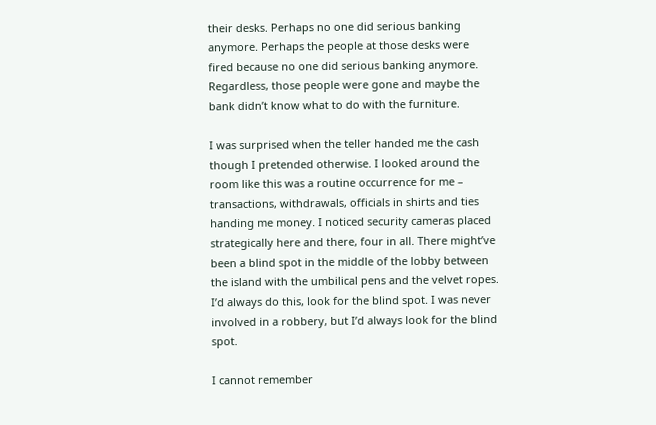their desks. Perhaps no one did serious banking anymore. Perhaps the people at those desks were fired because no one did serious banking anymore. Regardless, those people were gone and maybe the bank didn’t know what to do with the furniture.

I was surprised when the teller handed me the cash though I pretended otherwise. I looked around the room like this was a routine occurrence for me – transactions, withdrawals, officials in shirts and ties handing me money. I noticed security cameras placed strategically here and there, four in all. There might’ve been a blind spot in the middle of the lobby between the island with the umbilical pens and the velvet ropes. I’d always do this, look for the blind spot. I was never involved in a robbery, but I’d always look for the blind spot.

I cannot remember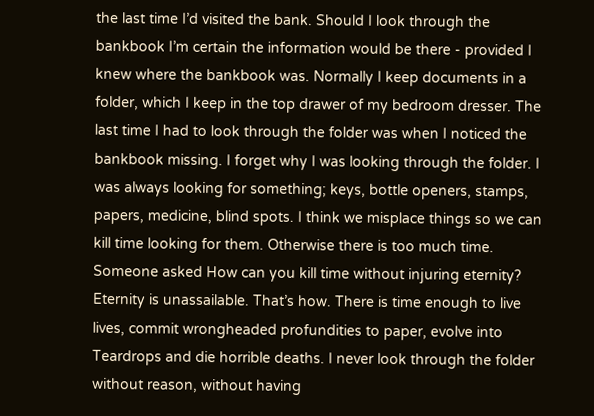the last time I’d visited the bank. Should I look through the bankbook I’m certain the information would be there - provided I knew where the bankbook was. Normally I keep documents in a folder, which I keep in the top drawer of my bedroom dresser. The last time I had to look through the folder was when I noticed the bankbook missing. I forget why I was looking through the folder. I was always looking for something; keys, bottle openers, stamps, papers, medicine, blind spots. I think we misplace things so we can kill time looking for them. Otherwise there is too much time. Someone asked How can you kill time without injuring eternity? Eternity is unassailable. That’s how. There is time enough to live lives, commit wrongheaded profundities to paper, evolve into Teardrops and die horrible deaths. I never look through the folder without reason, without having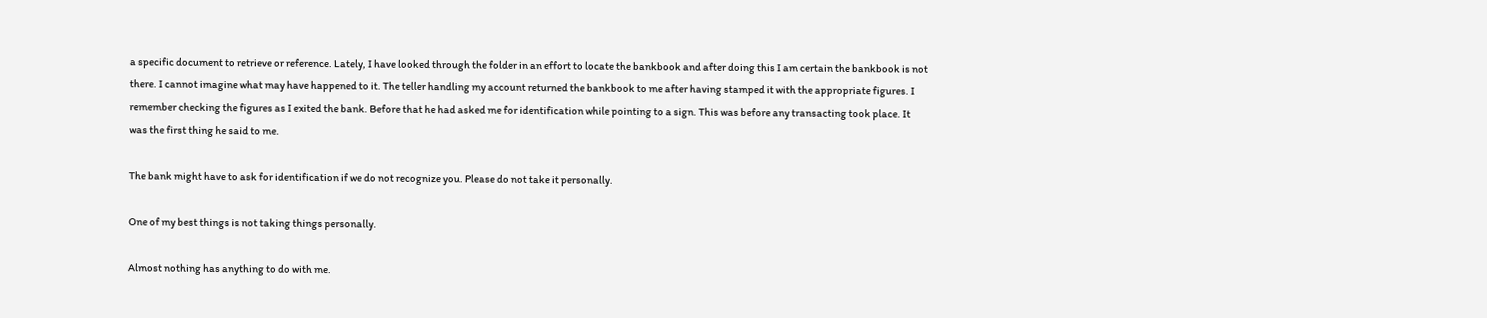a specific document to retrieve or reference. Lately, I have looked through the folder in an effort to locate the bankbook and after doing this I am certain the bankbook is not there. I cannot imagine what may have happened to it. The teller handling my account returned the bankbook to me after having stamped it with the appropriate figures. I remember checking the figures as I exited the bank. Before that he had asked me for identification while pointing to a sign. This was before any transacting took place. It was the first thing he said to me.

The bank might have to ask for identification if we do not recognize you. Please do not take it personally.

One of my best things is not taking things personally.

Almost nothing has anything to do with me.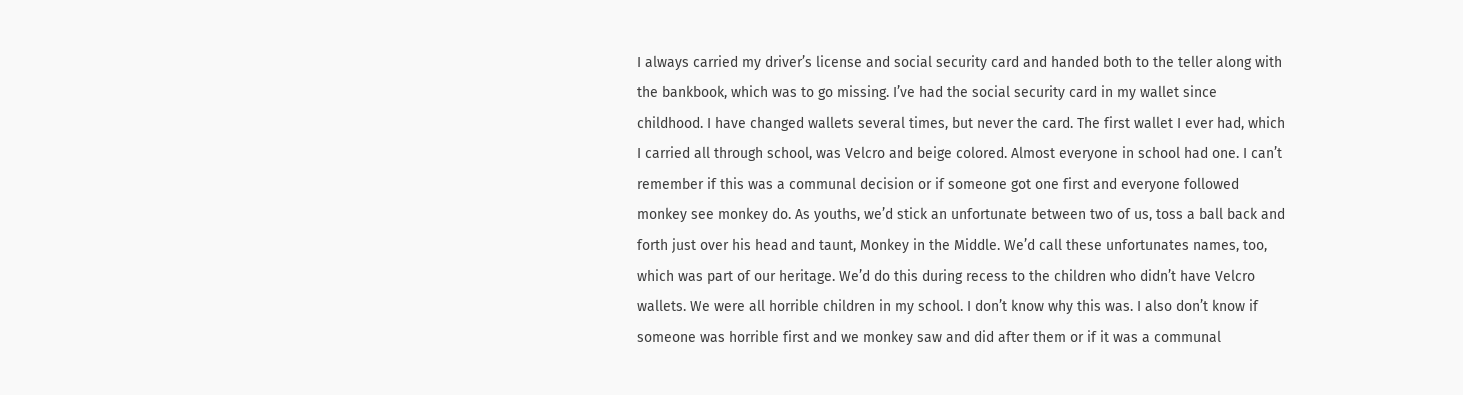I always carried my driver’s license and social security card and handed both to the teller along with the bankbook, which was to go missing. I’ve had the social security card in my wallet since childhood. I have changed wallets several times, but never the card. The first wallet I ever had, which I carried all through school, was Velcro and beige colored. Almost everyone in school had one. I can’t remember if this was a communal decision or if someone got one first and everyone followed monkey see monkey do. As youths, we’d stick an unfortunate between two of us, toss a ball back and forth just over his head and taunt, Monkey in the Middle. We’d call these unfortunates names, too, which was part of our heritage. We’d do this during recess to the children who didn’t have Velcro wallets. We were all horrible children in my school. I don’t know why this was. I also don’t know if someone was horrible first and we monkey saw and did after them or if it was a communal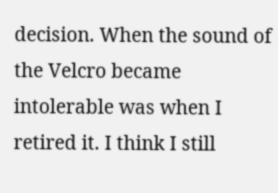decision. When the sound of the Velcro became intolerable was when I retired it. I think I still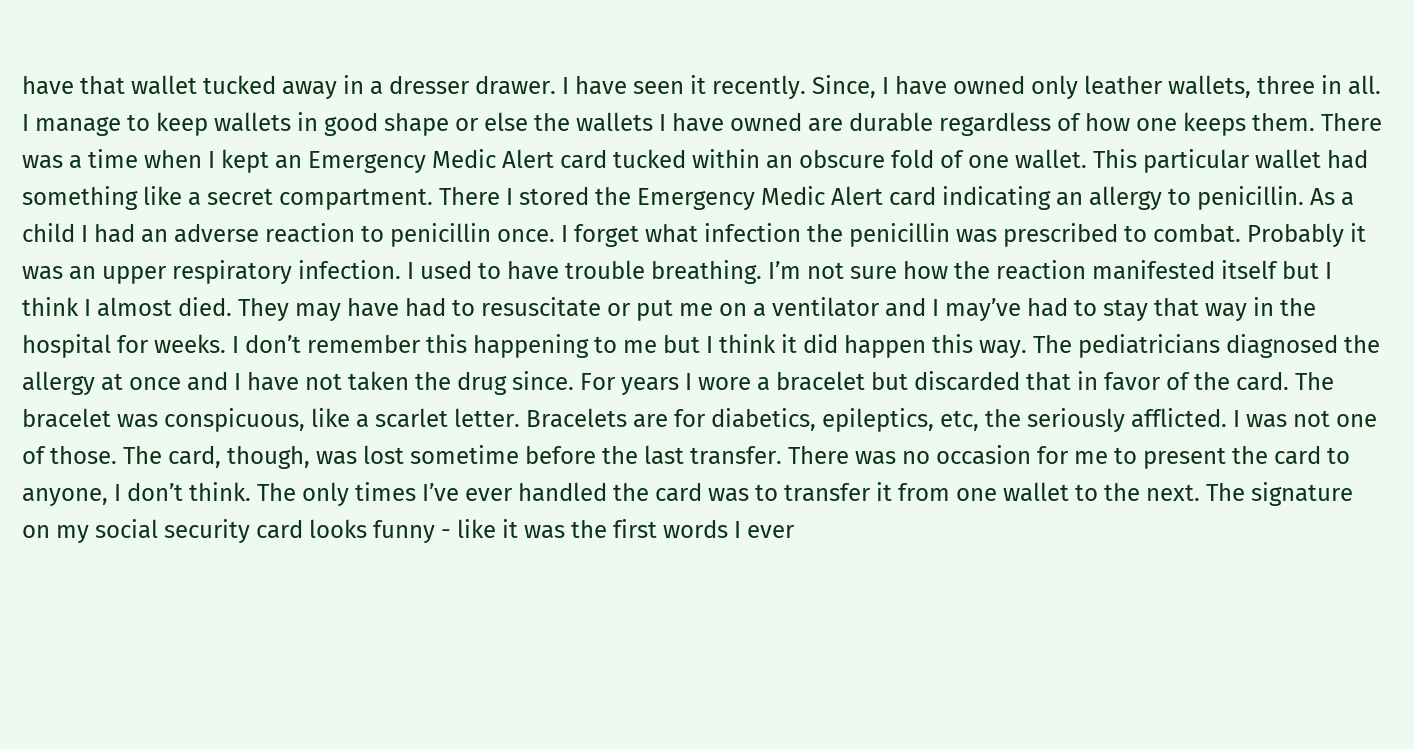have that wallet tucked away in a dresser drawer. I have seen it recently. Since, I have owned only leather wallets, three in all. I manage to keep wallets in good shape or else the wallets I have owned are durable regardless of how one keeps them. There was a time when I kept an Emergency Medic Alert card tucked within an obscure fold of one wallet. This particular wallet had something like a secret compartment. There I stored the Emergency Medic Alert card indicating an allergy to penicillin. As a child I had an adverse reaction to penicillin once. I forget what infection the penicillin was prescribed to combat. Probably it was an upper respiratory infection. I used to have trouble breathing. I’m not sure how the reaction manifested itself but I think I almost died. They may have had to resuscitate or put me on a ventilator and I may’ve had to stay that way in the hospital for weeks. I don’t remember this happening to me but I think it did happen this way. The pediatricians diagnosed the allergy at once and I have not taken the drug since. For years I wore a bracelet but discarded that in favor of the card. The bracelet was conspicuous, like a scarlet letter. Bracelets are for diabetics, epileptics, etc, the seriously afflicted. I was not one of those. The card, though, was lost sometime before the last transfer. There was no occasion for me to present the card to anyone, I don’t think. The only times I’ve ever handled the card was to transfer it from one wallet to the next. The signature on my social security card looks funny - like it was the first words I ever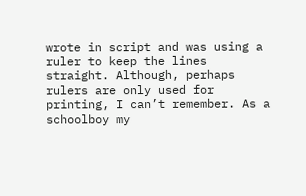wrote in script and was using a ruler to keep the lines straight. Although, perhaps rulers are only used for printing, I can’t remember. As a schoolboy my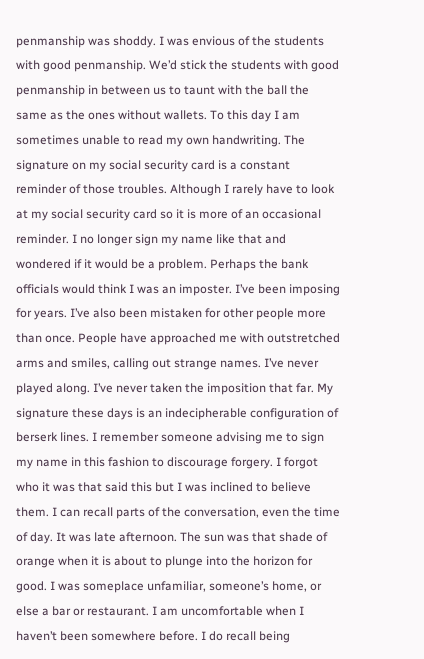penmanship was shoddy. I was envious of the students with good penmanship. We’d stick the students with good penmanship in between us to taunt with the ball the same as the ones without wallets. To this day I am sometimes unable to read my own handwriting. The signature on my social security card is a constant reminder of those troubles. Although I rarely have to look at my social security card so it is more of an occasional reminder. I no longer sign my name like that and wondered if it would be a problem. Perhaps the bank officials would think I was an imposter. I’ve been imposing for years. I’ve also been mistaken for other people more than once. People have approached me with outstretched arms and smiles, calling out strange names. I’ve never played along. I’ve never taken the imposition that far. My signature these days is an indecipherable configuration of berserk lines. I remember someone advising me to sign my name in this fashion to discourage forgery. I forgot who it was that said this but I was inclined to believe them. I can recall parts of the conversation, even the time of day. It was late afternoon. The sun was that shade of orange when it is about to plunge into the horizon for good. I was someplace unfamiliar, someone’s home, or else a bar or restaurant. I am uncomfortable when I haven’t been somewhere before. I do recall being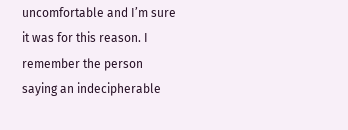uncomfortable and I’m sure it was for this reason. I remember the person saying an indecipherable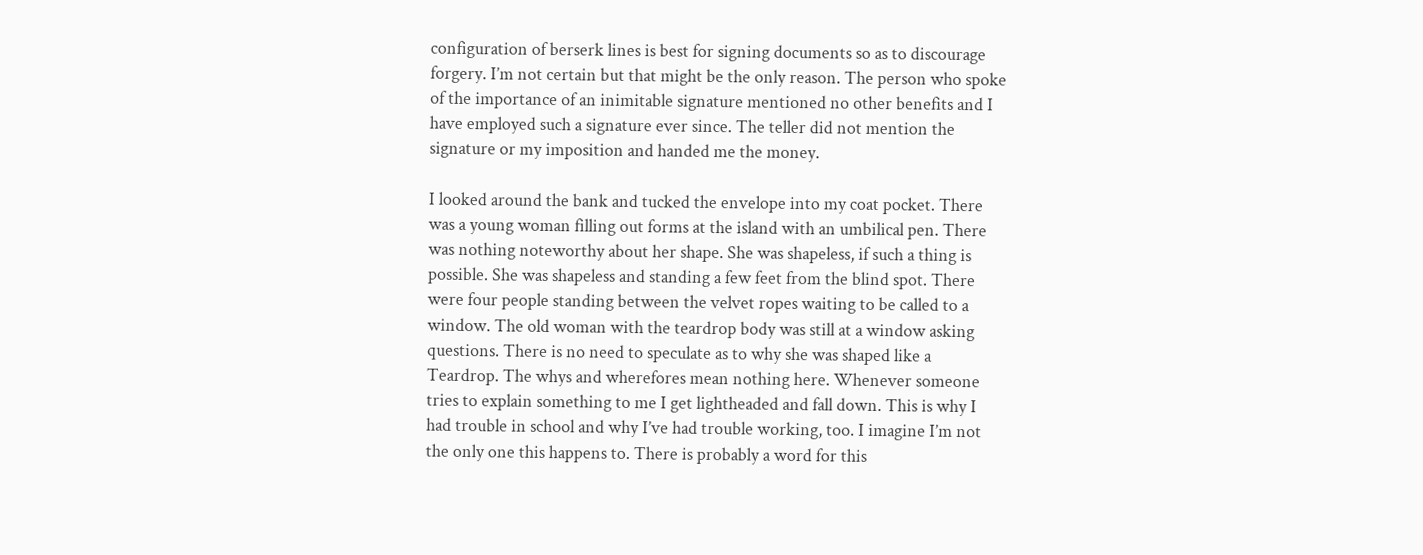configuration of berserk lines is best for signing documents so as to discourage forgery. I’m not certain but that might be the only reason. The person who spoke of the importance of an inimitable signature mentioned no other benefits and I have employed such a signature ever since. The teller did not mention the signature or my imposition and handed me the money.

I looked around the bank and tucked the envelope into my coat pocket. There was a young woman filling out forms at the island with an umbilical pen. There was nothing noteworthy about her shape. She was shapeless, if such a thing is possible. She was shapeless and standing a few feet from the blind spot. There were four people standing between the velvet ropes waiting to be called to a window. The old woman with the teardrop body was still at a window asking questions. There is no need to speculate as to why she was shaped like a Teardrop. The whys and wherefores mean nothing here. Whenever someone tries to explain something to me I get lightheaded and fall down. This is why I had trouble in school and why I’ve had trouble working, too. I imagine I’m not the only one this happens to. There is probably a word for this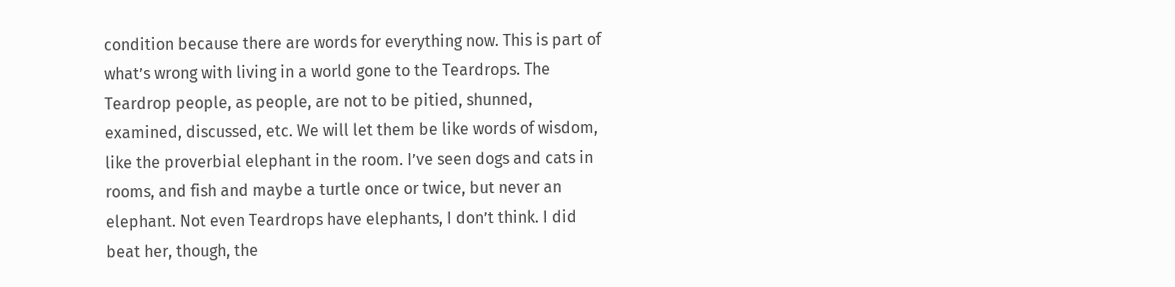condition because there are words for everything now. This is part of what’s wrong with living in a world gone to the Teardrops. The Teardrop people, as people, are not to be pitied, shunned, examined, discussed, etc. We will let them be like words of wisdom, like the proverbial elephant in the room. I’ve seen dogs and cats in rooms, and fish and maybe a turtle once or twice, but never an elephant. Not even Teardrops have elephants, I don’t think. I did beat her, though, the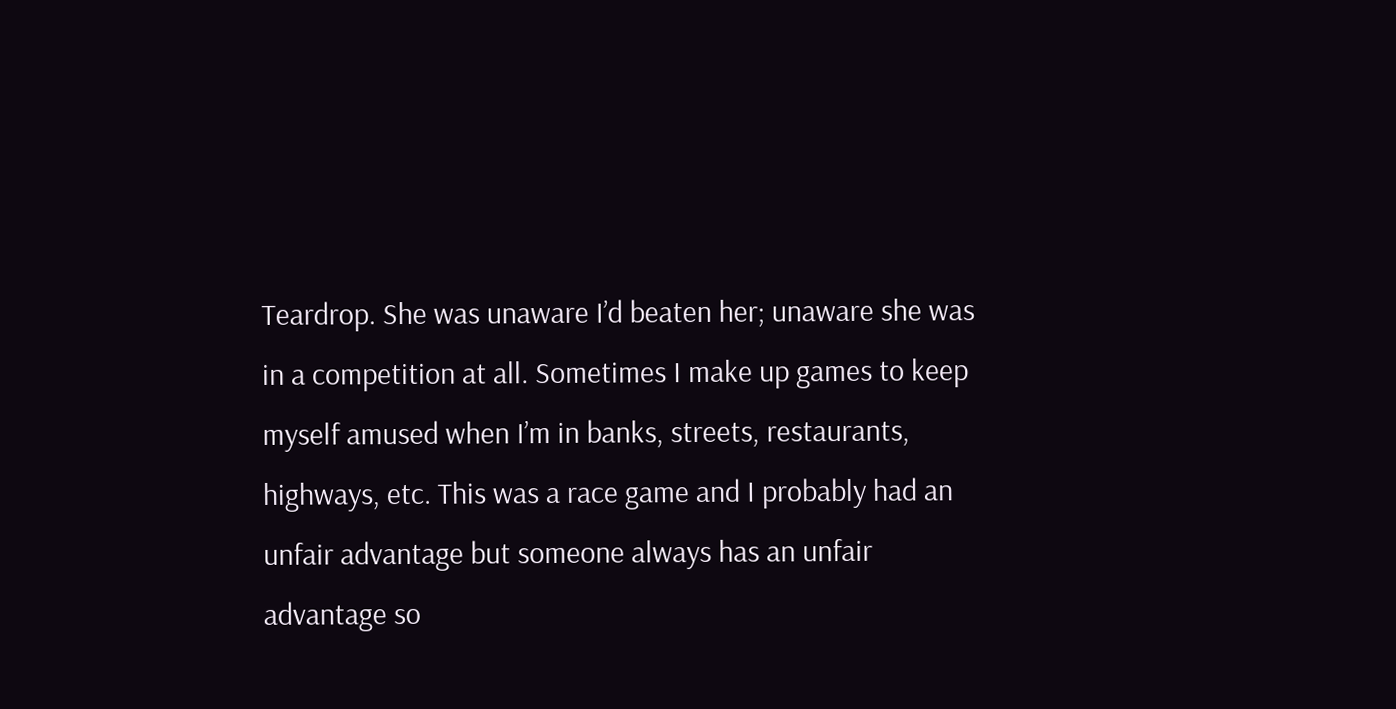Teardrop. She was unaware I’d beaten her; unaware she was in a competition at all. Sometimes I make up games to keep myself amused when I’m in banks, streets, restaurants, highways, etc. This was a race game and I probably had an unfair advantage but someone always has an unfair advantage so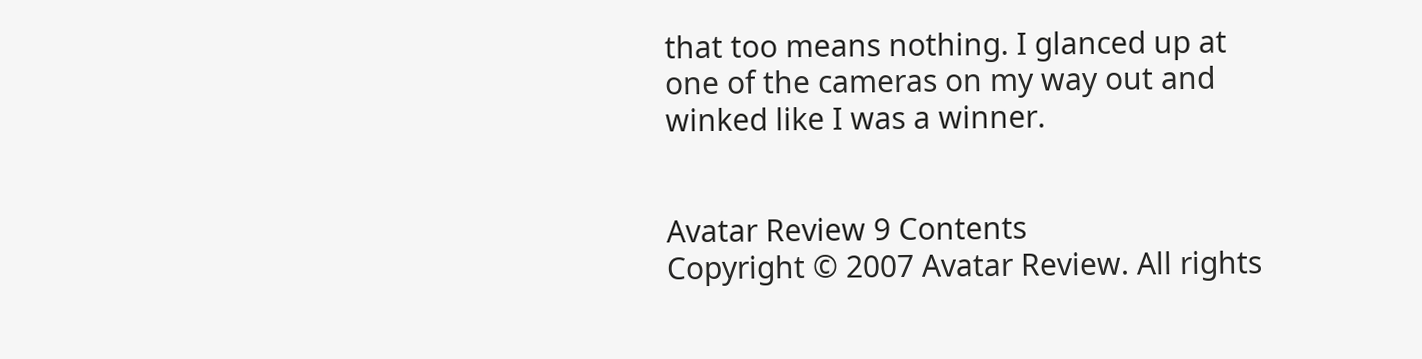that too means nothing. I glanced up at one of the cameras on my way out and winked like I was a winner.


Avatar Review 9 Contents
Copyright © 2007 Avatar Review. All rights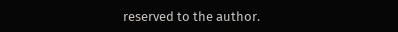reserved to the author.